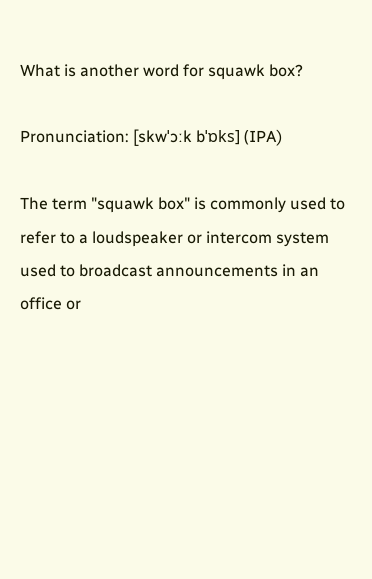What is another word for squawk box?

Pronunciation: [skwˈɔːk bˈɒks] (IPA)

The term "squawk box" is commonly used to refer to a loudspeaker or intercom system used to broadcast announcements in an office or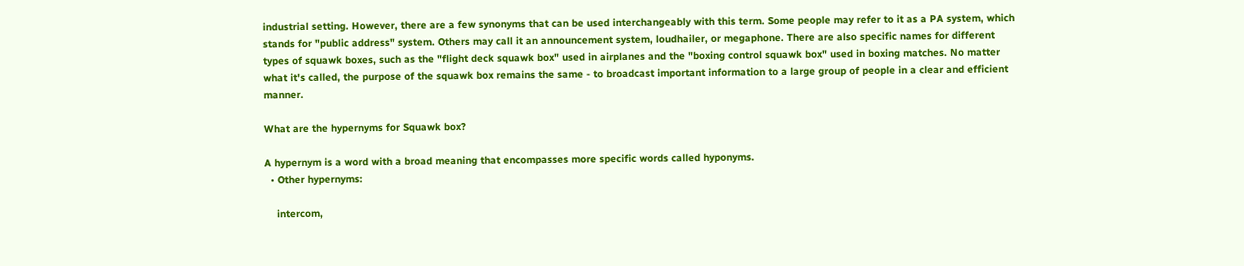industrial setting. However, there are a few synonyms that can be used interchangeably with this term. Some people may refer to it as a PA system, which stands for "public address" system. Others may call it an announcement system, loudhailer, or megaphone. There are also specific names for different types of squawk boxes, such as the "flight deck squawk box" used in airplanes and the "boxing control squawk box" used in boxing matches. No matter what it's called, the purpose of the squawk box remains the same - to broadcast important information to a large group of people in a clear and efficient manner.

What are the hypernyms for Squawk box?

A hypernym is a word with a broad meaning that encompasses more specific words called hyponyms.
  • Other hypernyms:

    intercom,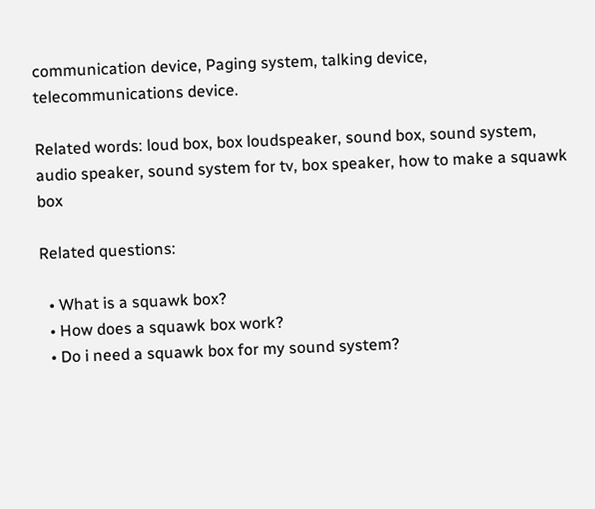communication device, Paging system, talking device, telecommunications device.

Related words: loud box, box loudspeaker, sound box, sound system, audio speaker, sound system for tv, box speaker, how to make a squawk box

Related questions:

  • What is a squawk box?
  • How does a squawk box work?
  • Do i need a squawk box for my sound system?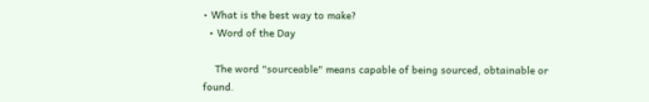• What is the best way to make?
  • Word of the Day

    The word "sourceable" means capable of being sourced, obtainable or found.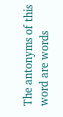The antonyms of this word are words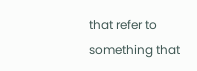that refer to something that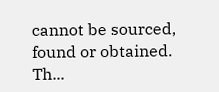cannot be sourced, found or obtained. Th...